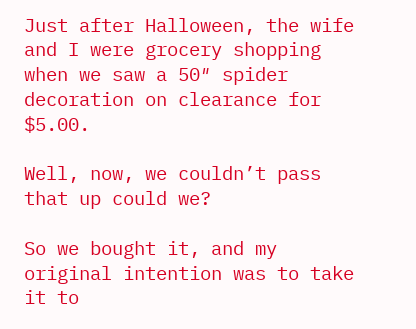Just after Halloween, the wife and I were grocery shopping when we saw a 50″ spider decoration on clearance for $5.00.

Well, now, we couldn’t pass that up could we?

So we bought it, and my original intention was to take it to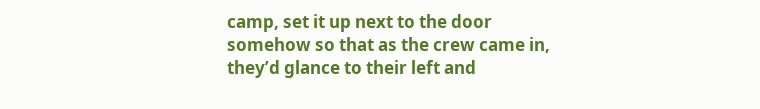camp, set it up next to the door somehow so that as the crew came in, they’d glance to their left and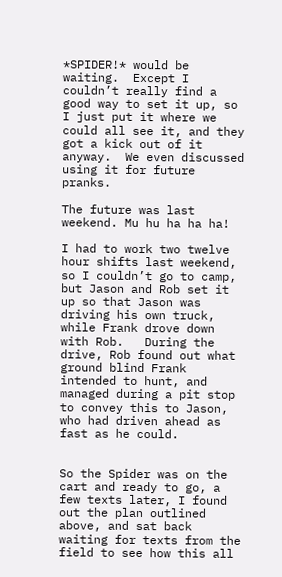*SPIDER!* would be waiting.  Except I couldn’t really find a good way to set it up, so I just put it where we could all see it, and they got a kick out of it anyway.  We even discussed using it for future pranks.

The future was last weekend. Mu hu ha ha ha!

I had to work two twelve hour shifts last weekend, so I couldn’t go to camp, but Jason and Rob set it up so that Jason was driving his own truck, while Frank drove down with Rob.   During the drive, Rob found out what ground blind Frank intended to hunt, and managed during a pit stop to convey this to Jason, who had driven ahead as fast as he could.


So the Spider was on the cart and ready to go, a few texts later, I found out the plan outlined above, and sat back waiting for texts from the field to see how this all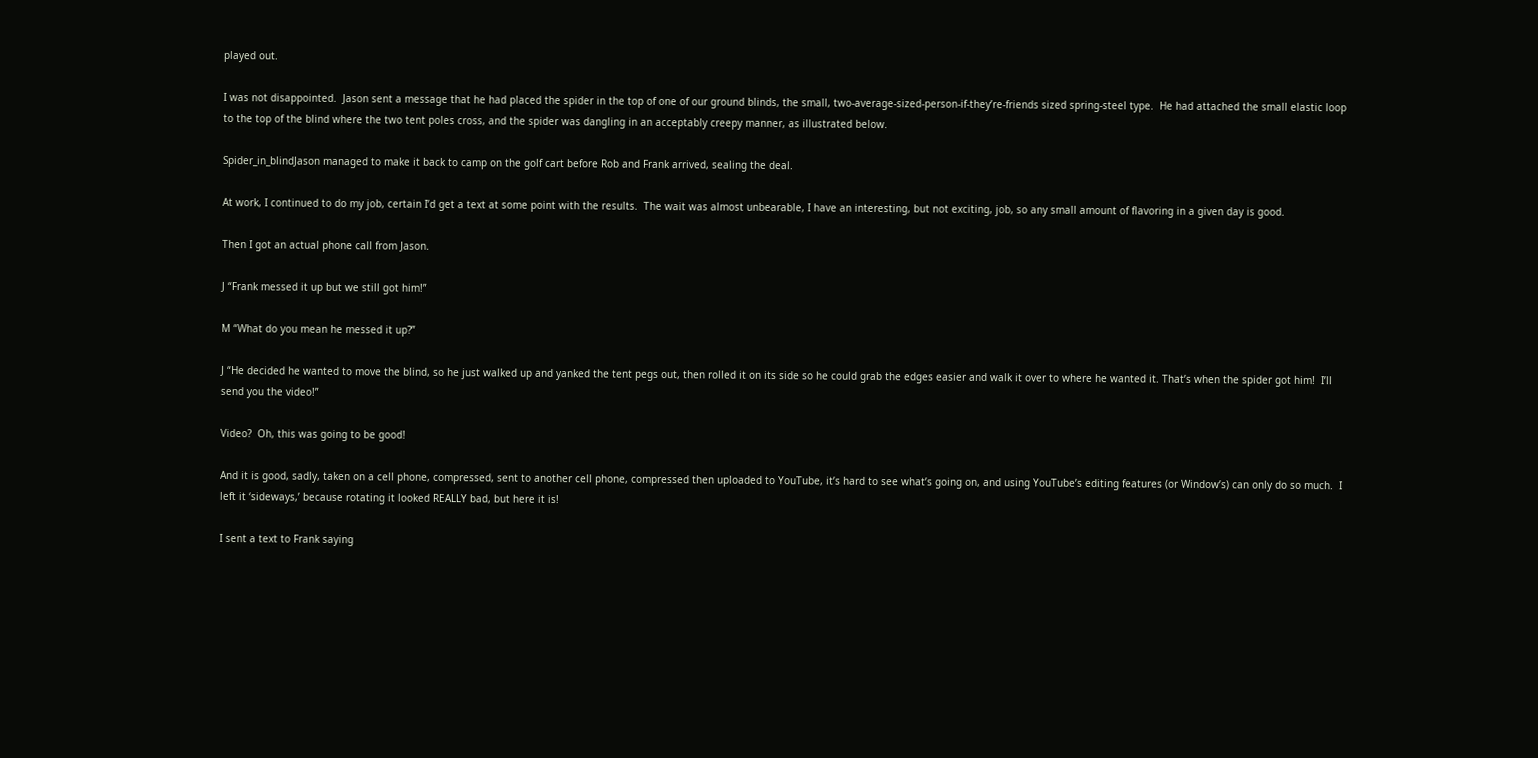played out.

I was not disappointed.  Jason sent a message that he had placed the spider in the top of one of our ground blinds, the small, two-average-sized-person-if-they’re-friends sized spring-steel type.  He had attached the small elastic loop to the top of the blind where the two tent poles cross, and the spider was dangling in an acceptably creepy manner, as illustrated below.

Spider_in_blindJason managed to make it back to camp on the golf cart before Rob and Frank arrived, sealing the deal.

At work, I continued to do my job, certain I’d get a text at some point with the results.  The wait was almost unbearable, I have an interesting, but not exciting, job, so any small amount of flavoring in a given day is good.

Then I got an actual phone call from Jason.

J “Frank messed it up but we still got him!”

M “What do you mean he messed it up?”

J “He decided he wanted to move the blind, so he just walked up and yanked the tent pegs out, then rolled it on its side so he could grab the edges easier and walk it over to where he wanted it. That’s when the spider got him!  I’ll send you the video!”

Video?  Oh, this was going to be good!

And it is good, sadly, taken on a cell phone, compressed, sent to another cell phone, compressed then uploaded to YouTube, it’s hard to see what’s going on, and using YouTube’s editing features (or Window’s) can only do so much.  I left it ‘sideways,’ because rotating it looked REALLY bad, but here it is!

I sent a text to Frank saying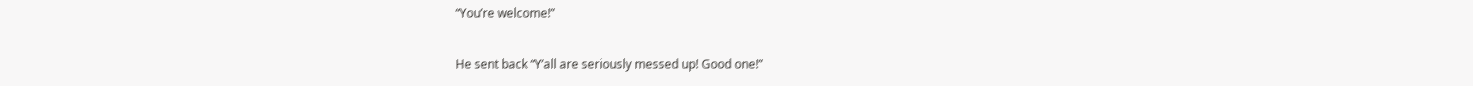“You’re welcome!”

He sent back “Y’all are seriously messed up! Good one!”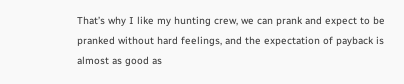That’s why I like my hunting crew, we can prank and expect to be pranked without hard feelings, and the expectation of payback is almost as good as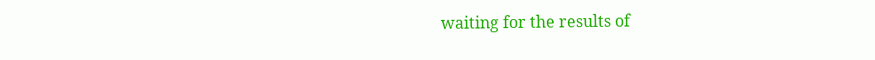waiting for the results of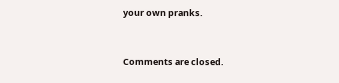your own pranks.


Comments are closed.